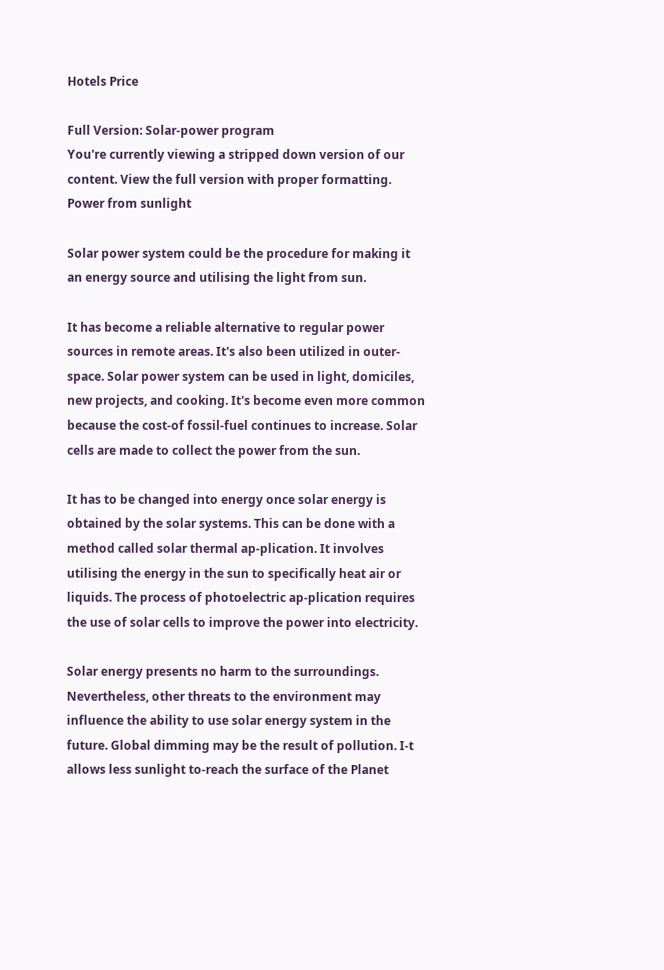Hotels Price

Full Version: Solar-power program
You're currently viewing a stripped down version of our content. View the full version with proper formatting.
Power from sunlight

Solar power system could be the procedure for making it an energy source and utilising the light from sun.

It has become a reliable alternative to regular power sources in remote areas. It's also been utilized in outer-space. Solar power system can be used in light, domiciles, new projects, and cooking. It's become even more common because the cost-of fossil-fuel continues to increase. Solar cells are made to collect the power from the sun.

It has to be changed into energy once solar energy is obtained by the solar systems. This can be done with a method called solar thermal ap-plication. It involves utilising the energy in the sun to specifically heat air or liquids. The process of photoelectric ap-plication requires the use of solar cells to improve the power into electricity.

Solar energy presents no harm to the surroundings. Nevertheless, other threats to the environment may influence the ability to use solar energy system in the future. Global dimming may be the result of pollution. I-t allows less sunlight to-reach the surface of the Planet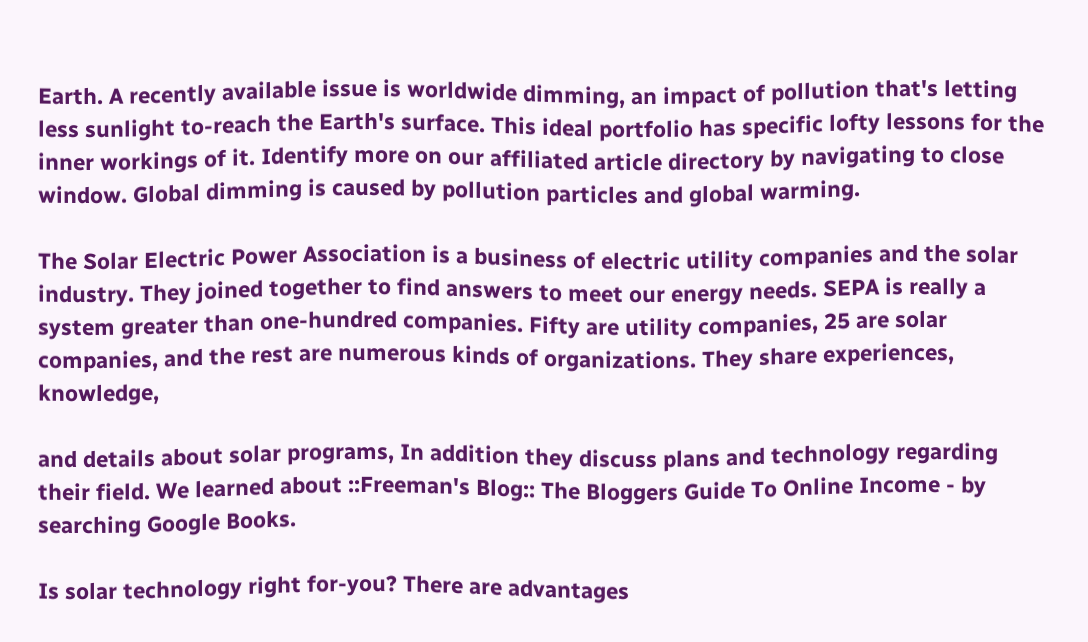Earth. A recently available issue is worldwide dimming, an impact of pollution that's letting less sunlight to-reach the Earth's surface. This ideal portfolio has specific lofty lessons for the inner workings of it. Identify more on our affiliated article directory by navigating to close window. Global dimming is caused by pollution particles and global warming.

The Solar Electric Power Association is a business of electric utility companies and the solar industry. They joined together to find answers to meet our energy needs. SEPA is really a system greater than one-hundred companies. Fifty are utility companies, 25 are solar companies, and the rest are numerous kinds of organizations. They share experiences, knowledge,

and details about solar programs, In addition they discuss plans and technology regarding their field. We learned about ::Freeman's Blog:: The Bloggers Guide To Online Income - by searching Google Books.

Is solar technology right for-you? There are advantages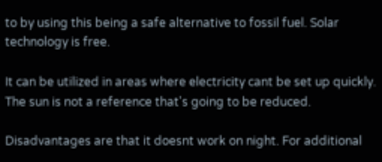to by using this being a safe alternative to fossil fuel. Solar technology is free.

It can be utilized in areas where electricity cant be set up quickly. The sun is not a reference that's going to be reduced.

Disadvantages are that it doesnt work on night. For additional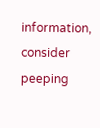information, consider peeping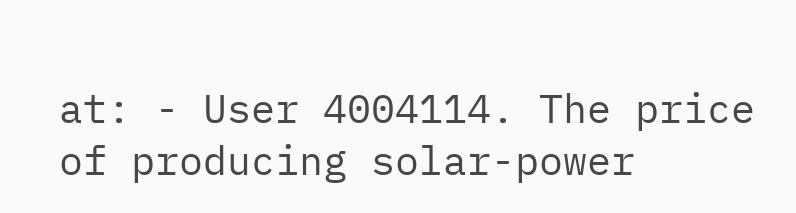at: - User 4004114. The price of producing solar-power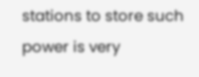stations to store such power is very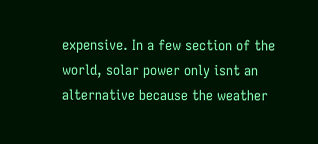expensive. In a few section of the world, solar power only isnt an alternative because the weather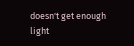doesn't get enough light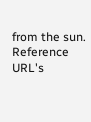from the sun.
Reference URL's